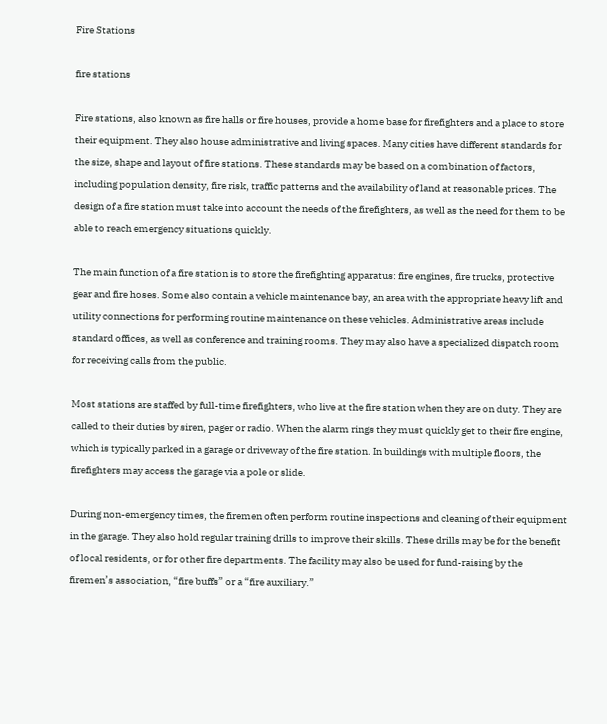Fire Stations

fire stations

Fire stations, also known as fire halls or fire houses, provide a home base for firefighters and a place to store their equipment. They also house administrative and living spaces. Many cities have different standards for the size, shape and layout of fire stations. These standards may be based on a combination of factors, including population density, fire risk, traffic patterns and the availability of land at reasonable prices. The design of a fire station must take into account the needs of the firefighters, as well as the need for them to be able to reach emergency situations quickly.

The main function of a fire station is to store the firefighting apparatus: fire engines, fire trucks, protective gear and fire hoses. Some also contain a vehicle maintenance bay, an area with the appropriate heavy lift and utility connections for performing routine maintenance on these vehicles. Administrative areas include standard offices, as well as conference and training rooms. They may also have a specialized dispatch room for receiving calls from the public.

Most stations are staffed by full-time firefighters, who live at the fire station when they are on duty. They are called to their duties by siren, pager or radio. When the alarm rings they must quickly get to their fire engine, which is typically parked in a garage or driveway of the fire station. In buildings with multiple floors, the firefighters may access the garage via a pole or slide.

During non-emergency times, the firemen often perform routine inspections and cleaning of their equipment in the garage. They also hold regular training drills to improve their skills. These drills may be for the benefit of local residents, or for other fire departments. The facility may also be used for fund-raising by the firemen’s association, “fire buffs” or a “fire auxiliary.”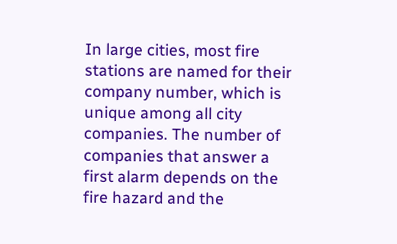In large cities, most fire stations are named for their company number, which is unique among all city companies. The number of companies that answer a first alarm depends on the fire hazard and the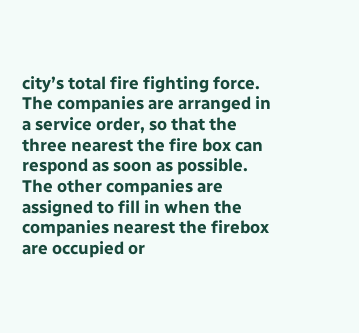city’s total fire fighting force. The companies are arranged in a service order, so that the three nearest the fire box can respond as soon as possible. The other companies are assigned to fill in when the companies nearest the firebox are occupied or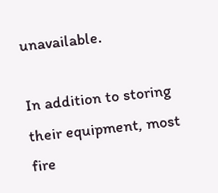unavailable.

In addition to storing their equipment, most fire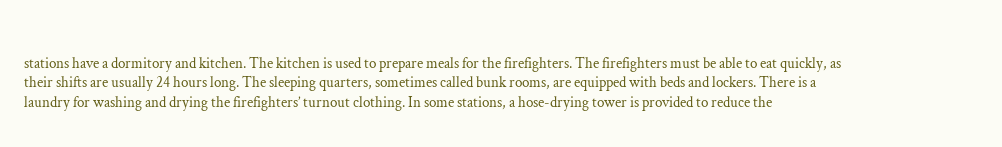stations have a dormitory and kitchen. The kitchen is used to prepare meals for the firefighters. The firefighters must be able to eat quickly, as their shifts are usually 24 hours long. The sleeping quarters, sometimes called bunk rooms, are equipped with beds and lockers. There is a laundry for washing and drying the firefighters’ turnout clothing. In some stations, a hose-drying tower is provided to reduce the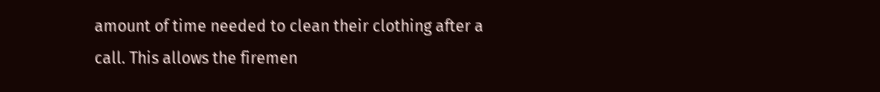amount of time needed to clean their clothing after a call. This allows the firemen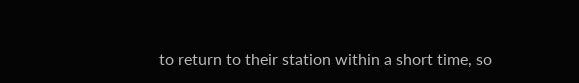to return to their station within a short time, so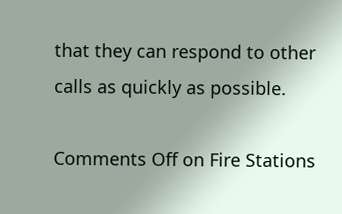that they can respond to other calls as quickly as possible.

Comments Off on Fire Stations